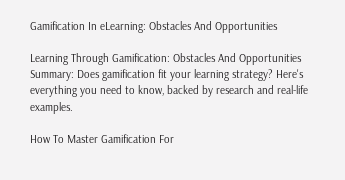Gamification In eLearning: Obstacles And Opportunities

Learning Through Gamification: Obstacles And Opportunities
Summary: Does gamification fit your learning strategy? Here's everything you need to know, backed by research and real-life examples.

How To Master Gamification For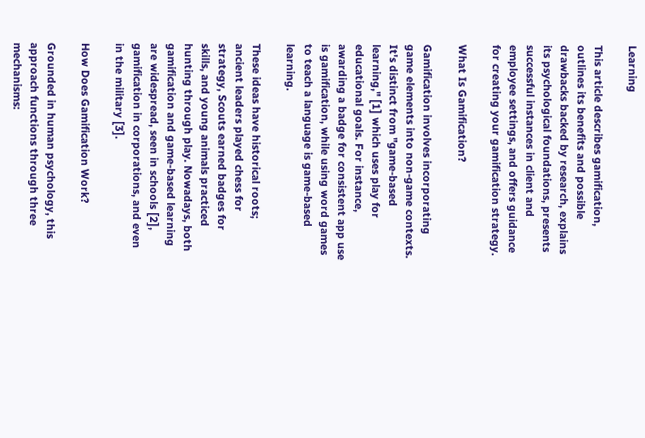Learning

This article describes gamification, outlines its benefits and possible drawbacks backed by research, explains its psychological foundations, presents successful instances in client and employee settings, and offers guidance for creating your gamification strategy.

What Is Gamification?

Gamification involves incorporating game elements into non-game contexts. It's distinct from "game-based learning," [1] which uses play for educational goals. For instance, awarding a badge for consistent app use is gamification, while using word games to teach a language is game-based learning.

These ideas have historical roots; ancient leaders played chess for strategy, Scouts earned badges for skills, and young animals practiced hunting through play. Nowadays, both gamification and game-based learning are widespread, seen in schools [2], gamification in corporations, and even in the military [3].

How Does Gamification Work?

Grounded in human psychology, this approach functions through three mechanisms: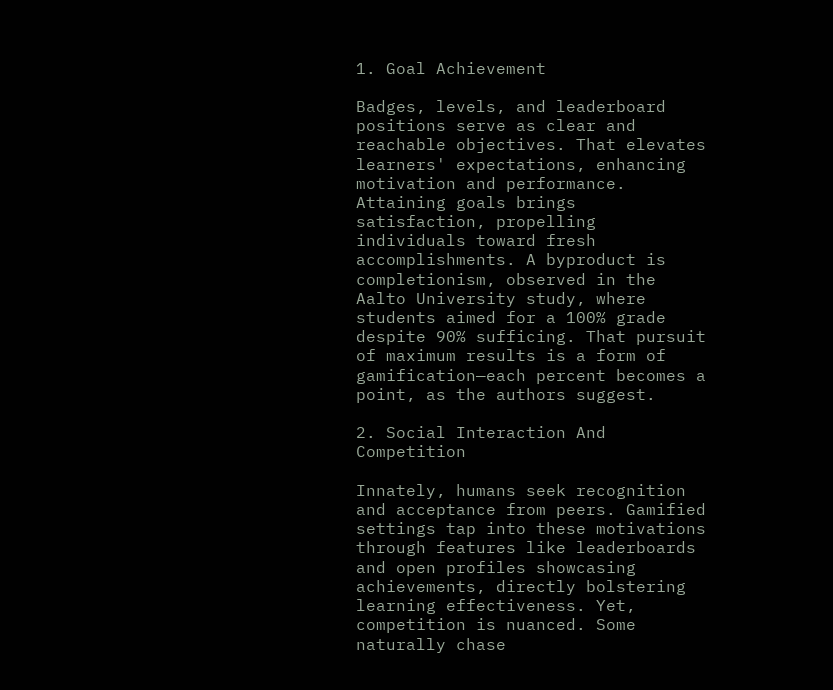1. Goal Achievement

Badges, levels, and leaderboard positions serve as clear and reachable objectives. That elevates learners' expectations, enhancing motivation and performance. Attaining goals brings satisfaction, propelling individuals toward fresh accomplishments. A byproduct is completionism, observed in the Aalto University study, where students aimed for a 100% grade despite 90% sufficing. That pursuit of maximum results is a form of gamification—each percent becomes a point, as the authors suggest.

2. Social Interaction And Competition

Innately, humans seek recognition and acceptance from peers. Gamified settings tap into these motivations through features like leaderboards and open profiles showcasing achievements, directly bolstering learning effectiveness. Yet, competition is nuanced. Some naturally chase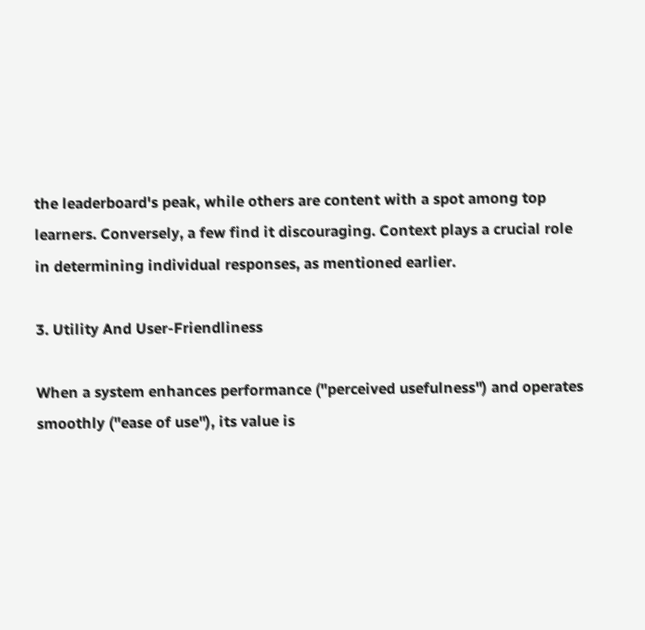the leaderboard's peak, while others are content with a spot among top learners. Conversely, a few find it discouraging. Context plays a crucial role in determining individual responses, as mentioned earlier.

3. Utility And User-Friendliness

When a system enhances performance ("perceived usefulness") and operates smoothly ("ease of use"), its value is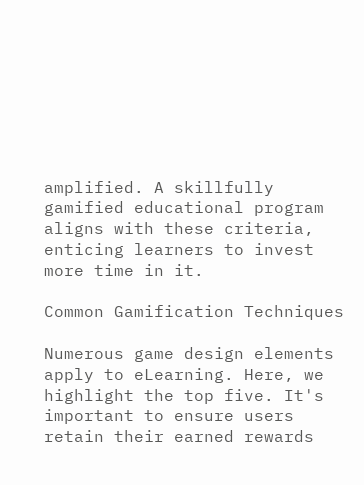amplified. A skillfully gamified educational program aligns with these criteria, enticing learners to invest more time in it.

Common Gamification Techniques

Numerous game design elements apply to eLearning. Here, we highlight the top five. It's important to ensure users retain their earned rewards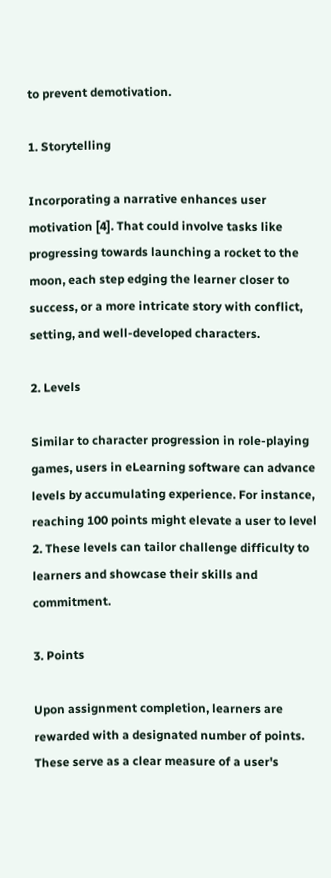to prevent demotivation.

1. Storytelling

Incorporating a narrative enhances user motivation [4]. That could involve tasks like progressing towards launching a rocket to the moon, each step edging the learner closer to success, or a more intricate story with conflict, setting, and well-developed characters.

2. Levels

Similar to character progression in role-playing games, users in eLearning software can advance levels by accumulating experience. For instance, reaching 100 points might elevate a user to level 2. These levels can tailor challenge difficulty to learners and showcase their skills and commitment.

3. Points

Upon assignment completion, learners are rewarded with a designated number of points. These serve as a clear measure of a user's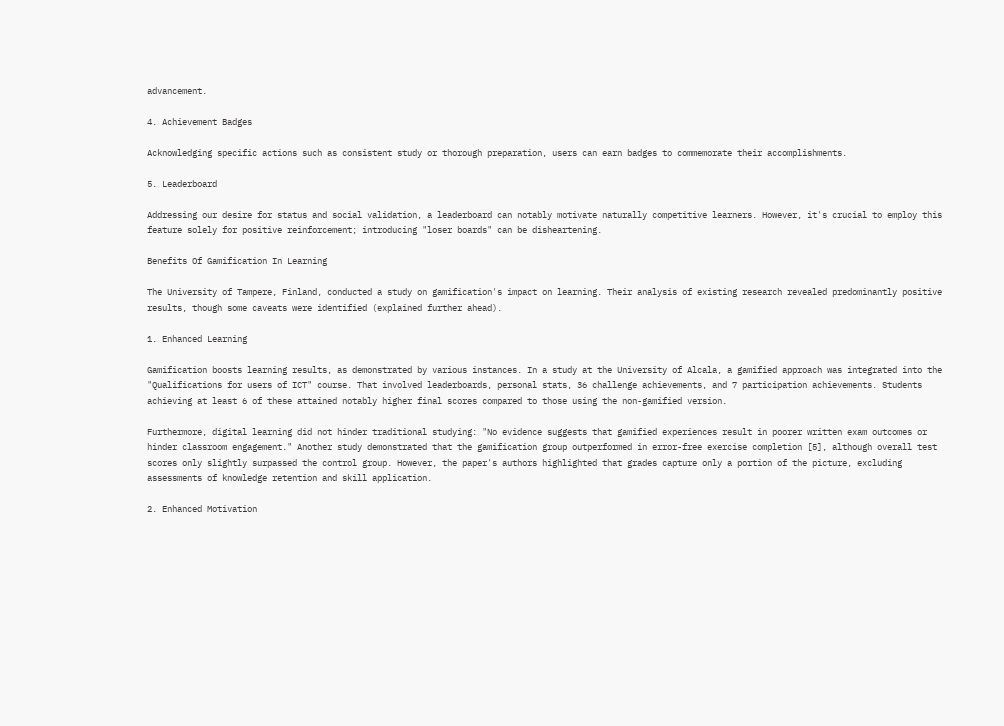advancement.

4. Achievement Badges

Acknowledging specific actions such as consistent study or thorough preparation, users can earn badges to commemorate their accomplishments.

5. Leaderboard

Addressing our desire for status and social validation, a leaderboard can notably motivate naturally competitive learners. However, it's crucial to employ this feature solely for positive reinforcement; introducing "loser boards" can be disheartening.

Benefits Of Gamification In Learning

The University of Tampere, Finland, conducted a study on gamification's impact on learning. Their analysis of existing research revealed predominantly positive results, though some caveats were identified (explained further ahead).

1. Enhanced Learning

Gamification boosts learning results, as demonstrated by various instances. In a study at the University of Alcala, a gamified approach was integrated into the "Qualifications for users of ICT" course. That involved leaderboards, personal stats, 36 challenge achievements, and 7 participation achievements. Students achieving at least 6 of these attained notably higher final scores compared to those using the non-gamified version.

Furthermore, digital learning did not hinder traditional studying: "No evidence suggests that gamified experiences result in poorer written exam outcomes or hinder classroom engagement." Another study demonstrated that the gamification group outperformed in error-free exercise completion [5], although overall test scores only slightly surpassed the control group. However, the paper's authors highlighted that grades capture only a portion of the picture, excluding assessments of knowledge retention and skill application.

2. Enhanced Motivation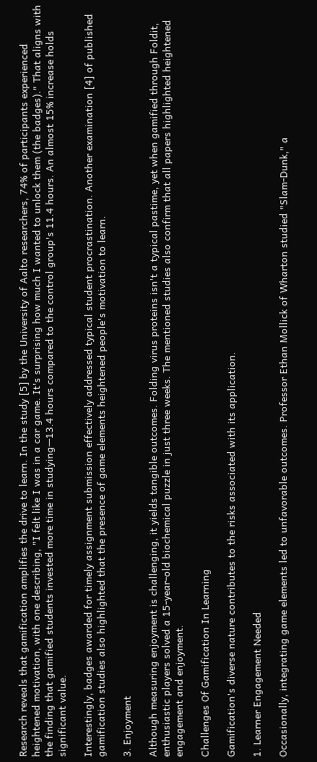Research reveals that gamification amplifies the drive to learn. In the study [5] by the University of Aalto researchers, 74% of participants experienced heightened motivation, with one describing, "I felt like I was in a car game. It's surprising how much I wanted to unlock them (the badges)." That aligns with the finding that gamified students invested more time in studying—13.4 hours compared to the control group's 11.4 hours. An almost 15% increase holds significant value.

Interestingly, badges awarded for timely assignment submission effectively addressed typical student procrastination. Another examination [4] of published gamification studies also highlighted that the presence of game elements heightened people's motivation to learn.

3. Enjoyment

Although measuring enjoyment is challenging, it yields tangible outcomes. Folding virus proteins isn't a typical pastime, yet when gamified through Foldit, enthusiastic players solved a 15-year-old biochemical puzzle in just three weeks. The mentioned studies also confirm that all papers highlighted heightened engagement and enjoyment.

Challenges Of Gamification In Learning

Gamification's diverse nature contributes to the risks associated with its application.

1. Learner Engagement Needed

Occasionally, integrating game elements led to unfavorable outcomes. Professor Ethan Mollick of Wharton studied "Slam-Dunk," a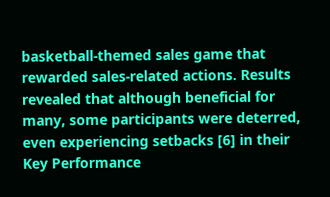basketball-themed sales game that rewarded sales-related actions. Results revealed that although beneficial for many, some participants were deterred, even experiencing setbacks [6] in their Key Performance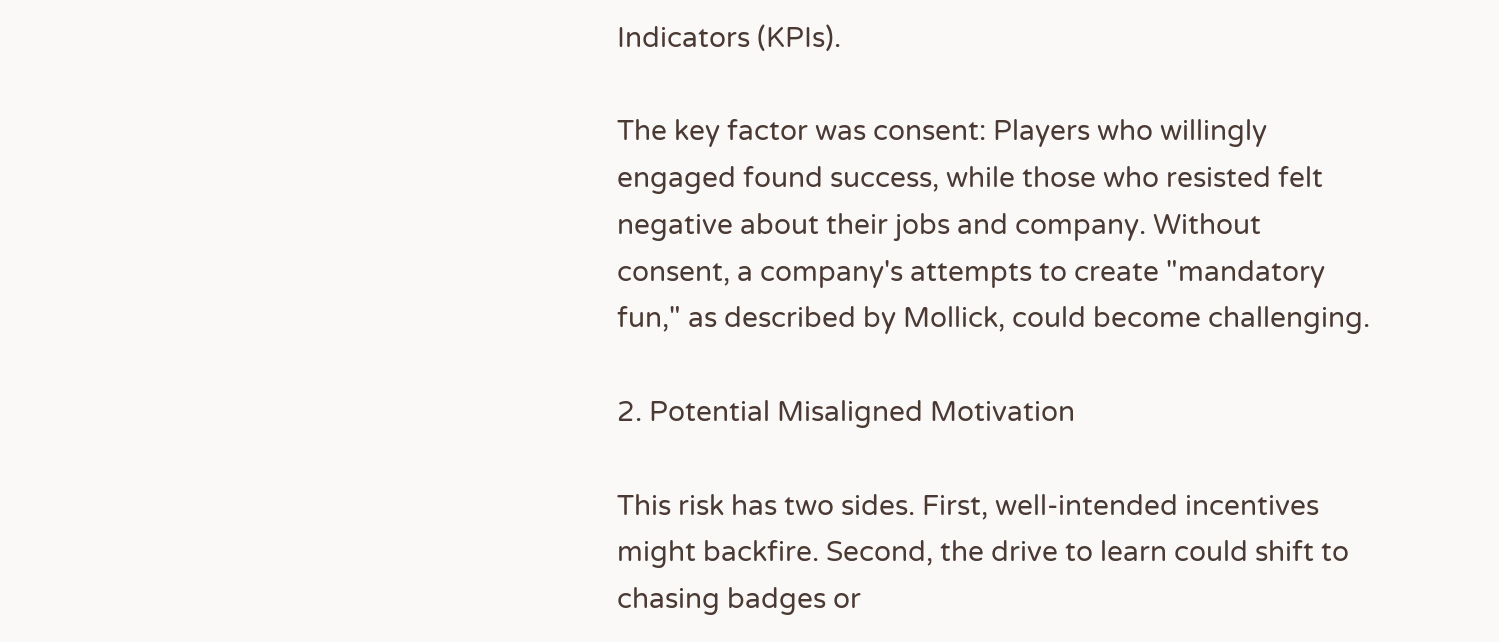Indicators (KPIs).

The key factor was consent: Players who willingly engaged found success, while those who resisted felt negative about their jobs and company. Without consent, a company's attempts to create "mandatory fun," as described by Mollick, could become challenging.

2. Potential Misaligned Motivation

This risk has two sides. First, well-intended incentives might backfire. Second, the drive to learn could shift to chasing badges or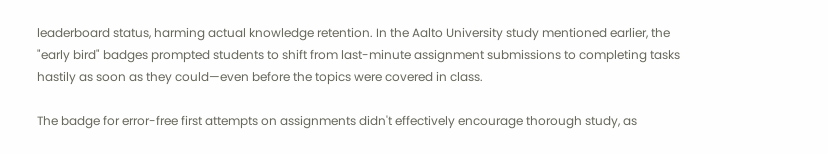leaderboard status, harming actual knowledge retention. In the Aalto University study mentioned earlier, the "early bird" badges prompted students to shift from last-minute assignment submissions to completing tasks hastily as soon as they could—even before the topics were covered in class.

The badge for error-free first attempts on assignments didn't effectively encourage thorough study, as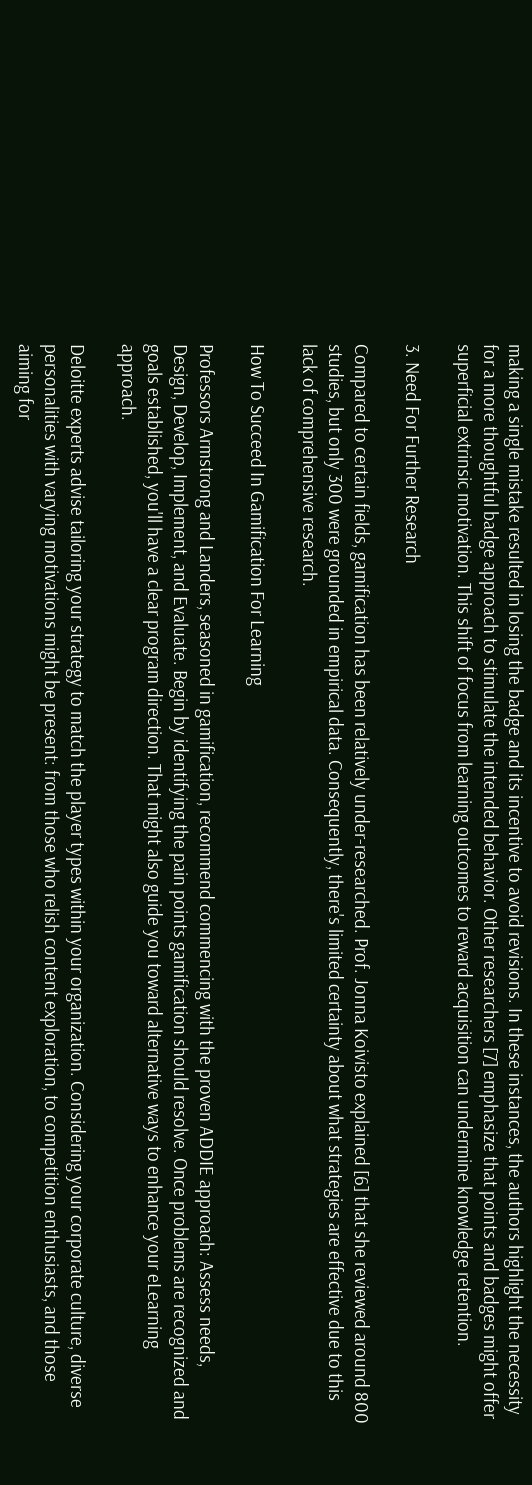making a single mistake resulted in losing the badge and its incentive to avoid revisions. In these instances, the authors highlight the necessity for a more thoughtful badge approach to stimulate the intended behavior. Other researchers [7] emphasize that points and badges might offer superficial extrinsic motivation. This shift of focus from learning outcomes to reward acquisition can undermine knowledge retention.

3. Need For Further Research

Compared to certain fields, gamification has been relatively under-researched. Prof. Jonna Koivisto explained [6] that she reviewed around 800 studies, but only 300 were grounded in empirical data. Consequently, there's limited certainty about what strategies are effective due to this lack of comprehensive research.

How To Succeed In Gamification For Learning

Professors Armstrong and Landers, seasoned in gamification, recommend commencing with the proven ADDIE approach: Assess needs, Design, Develop, Implement, and Evaluate. Begin by identifying the pain points gamification should resolve. Once problems are recognized and goals established, you'll have a clear program direction. That might also guide you toward alternative ways to enhance your eLearning approach.

Deloitte experts advise tailoring your strategy to match the player types within your organization. Considering your corporate culture, diverse personalities with varying motivations might be present: from those who relish content exploration, to competition enthusiasts, and those aiming for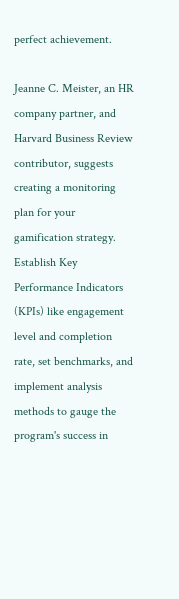perfect achievement.

Jeanne C. Meister, an HR company partner, and Harvard Business Review contributor, suggests creating a monitoring plan for your gamification strategy. Establish Key Performance Indicators (KPIs) like engagement level and completion rate, set benchmarks, and implement analysis methods to gauge the program's success in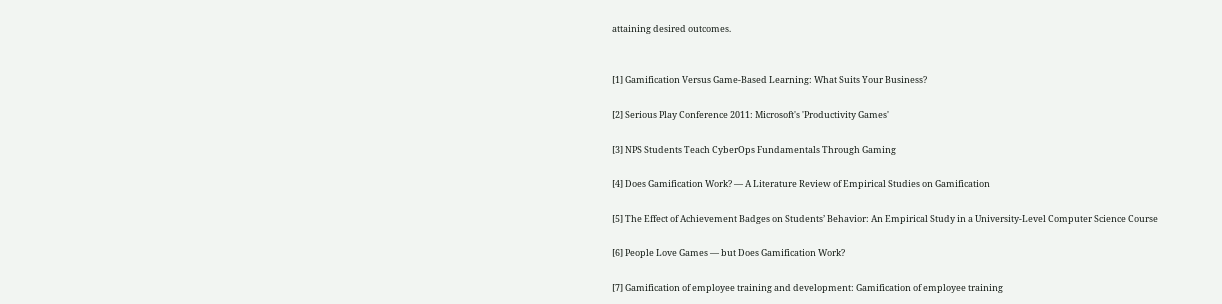attaining desired outcomes.


[1] Gamification Versus Game-Based Learning: What Suits Your Business?

[2] Serious Play Conference 2011: Microsoft's 'Productivity Games'

[3] NPS Students Teach CyberOps Fundamentals Through Gaming

[4] Does Gamification Work? — A Literature Review of Empirical Studies on Gamification

[5] The Effect of Achievement Badges on Students’ Behavior: An Empirical Study in a University-Level Computer Science Course

[6] People Love Games — but Does Gamification Work?

[7] Gamification of employee training and development: Gamification of employee training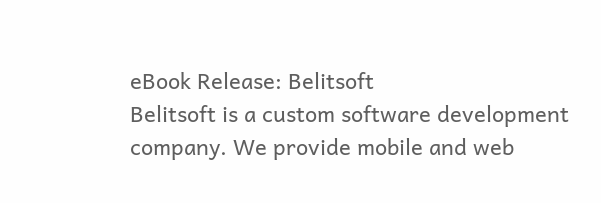eBook Release: Belitsoft
Belitsoft is a custom software development company. We provide mobile and web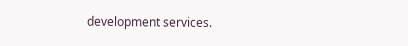development services.